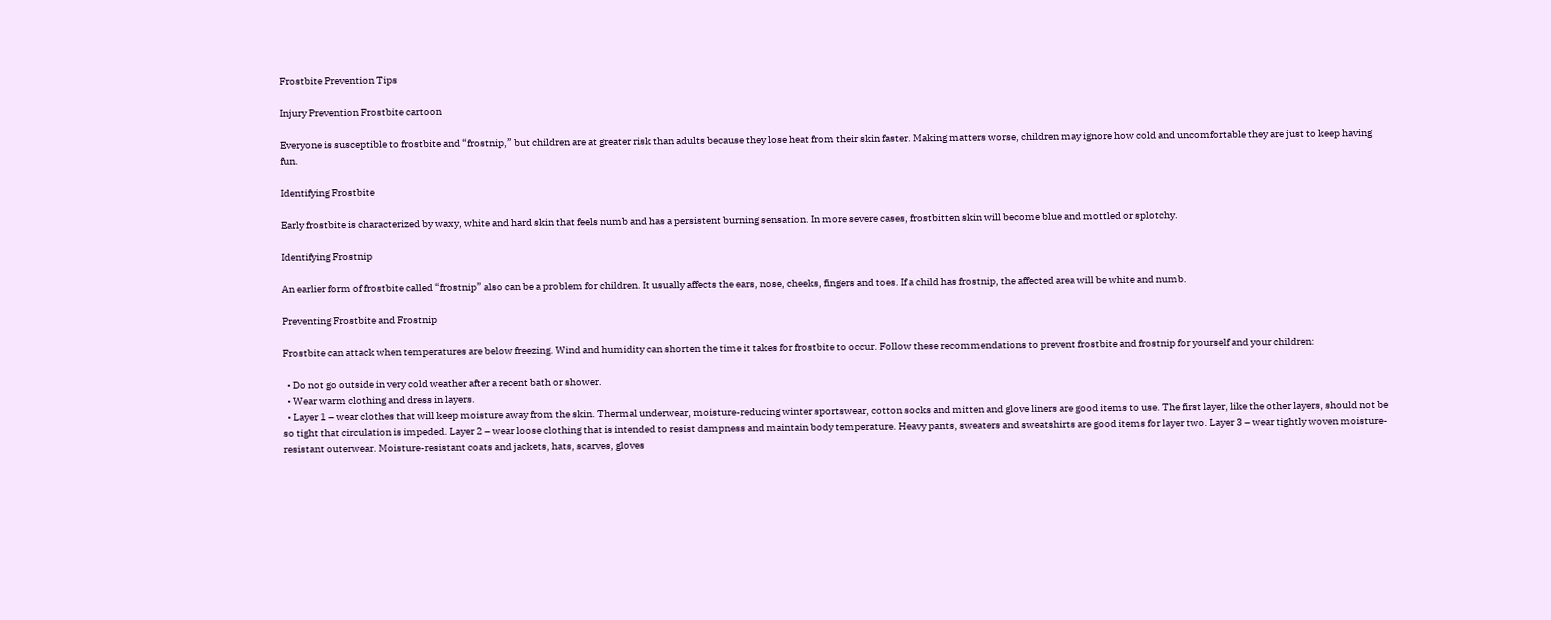Frostbite Prevention Tips

Injury Prevention Frostbite cartoon

Everyone is susceptible to frostbite and “frostnip,” but children are at greater risk than adults because they lose heat from their skin faster. Making matters worse, children may ignore how cold and uncomfortable they are just to keep having fun.

Identifying Frostbite

Early frostbite is characterized by waxy, white and hard skin that feels numb and has a persistent burning sensation. In more severe cases, frostbitten skin will become blue and mottled or splotchy.

Identifying Frostnip

An earlier form of frostbite called “frostnip” also can be a problem for children. It usually affects the ears, nose, cheeks, fingers and toes. If a child has frostnip, the affected area will be white and numb.

Preventing Frostbite and Frostnip

Frostbite can attack when temperatures are below freezing. Wind and humidity can shorten the time it takes for frostbite to occur. Follow these recommendations to prevent frostbite and frostnip for yourself and your children:

  • Do not go outside in very cold weather after a recent bath or shower.
  • Wear warm clothing and dress in layers.
  • Layer 1 – wear clothes that will keep moisture away from the skin. Thermal underwear, moisture-reducing winter sportswear, cotton socks and mitten and glove liners are good items to use. The first layer, like the other layers, should not be so tight that circulation is impeded. Layer 2 – wear loose clothing that is intended to resist dampness and maintain body temperature. Heavy pants, sweaters and sweatshirts are good items for layer two. Layer 3 – wear tightly woven moisture-resistant outerwear. Moisture-resistant coats and jackets, hats, scarves, gloves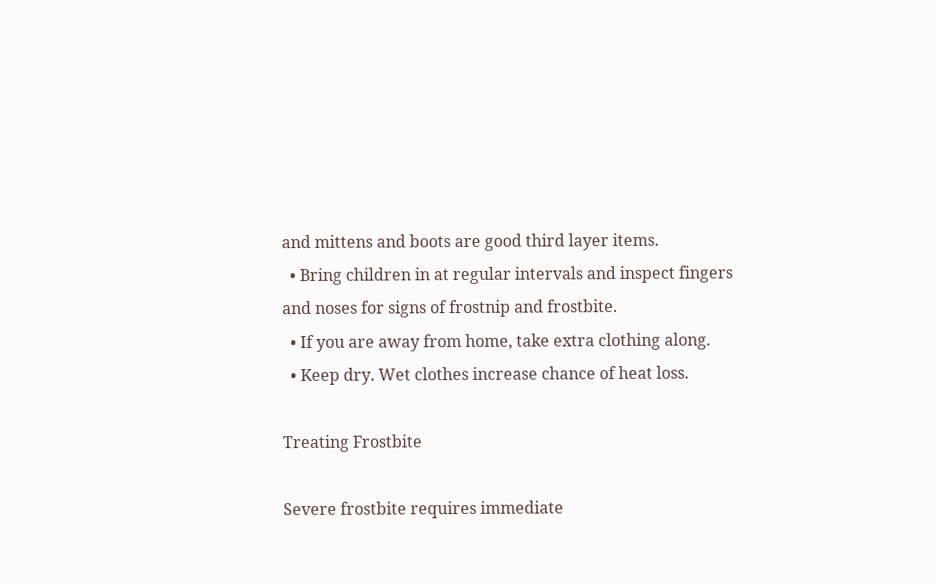and mittens and boots are good third layer items.
  • Bring children in at regular intervals and inspect fingers and noses for signs of frostnip and frostbite.
  • If you are away from home, take extra clothing along.
  • Keep dry. Wet clothes increase chance of heat loss.

Treating Frostbite

Severe frostbite requires immediate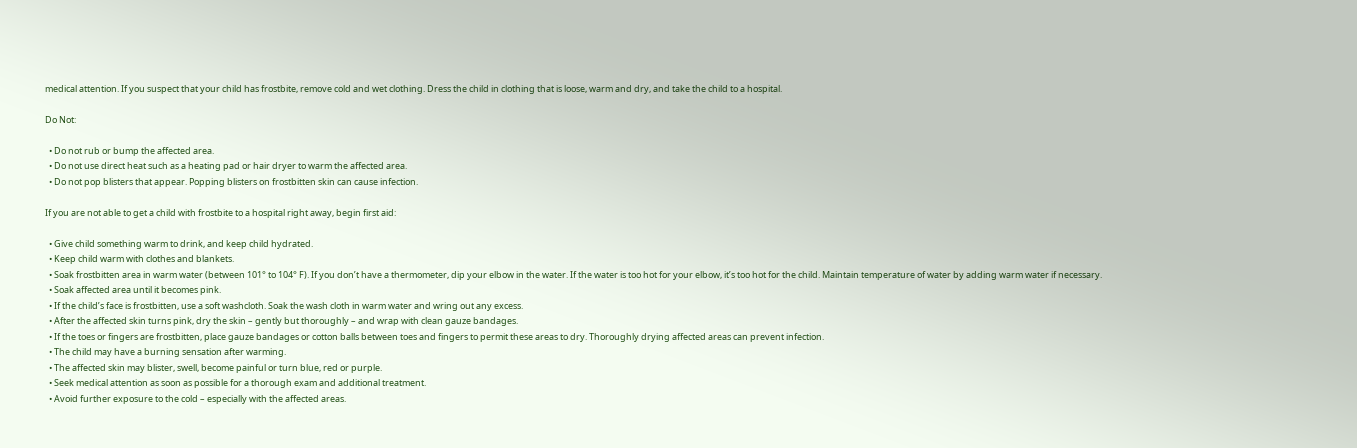medical attention. If you suspect that your child has frostbite, remove cold and wet clothing. Dress the child in clothing that is loose, warm and dry, and take the child to a hospital.

Do Not:

  • Do not rub or bump the affected area.
  • Do not use direct heat such as a heating pad or hair dryer to warm the affected area.
  • Do not pop blisters that appear. Popping blisters on frostbitten skin can cause infection.

If you are not able to get a child with frostbite to a hospital right away, begin first aid:

  • Give child something warm to drink, and keep child hydrated.
  • Keep child warm with clothes and blankets.
  • Soak frostbitten area in warm water (between 101° to 104° F). If you don’t have a thermometer, dip your elbow in the water. If the water is too hot for your elbow, it’s too hot for the child. Maintain temperature of water by adding warm water if necessary.
  • Soak affected area until it becomes pink.
  • If the child’s face is frostbitten, use a soft washcloth. Soak the wash cloth in warm water and wring out any excess.
  • After the affected skin turns pink, dry the skin – gently but thoroughly – and wrap with clean gauze bandages.
  • If the toes or fingers are frostbitten, place gauze bandages or cotton balls between toes and fingers to permit these areas to dry. Thoroughly drying affected areas can prevent infection.
  • The child may have a burning sensation after warming.
  • The affected skin may blister, swell, become painful or turn blue, red or purple.
  • Seek medical attention as soon as possible for a thorough exam and additional treatment.
  • Avoid further exposure to the cold – especially with the affected areas.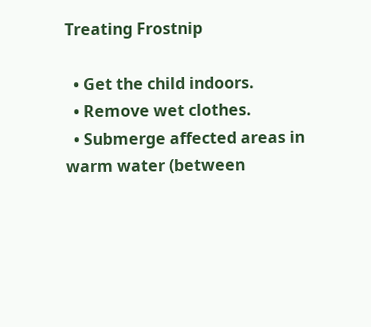Treating Frostnip

  • Get the child indoors.
  • Remove wet clothes.
  • Submerge affected areas in warm water (between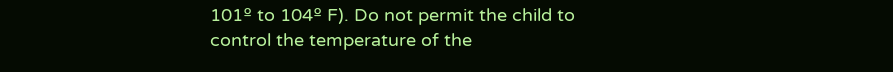101º to 104º F). Do not permit the child to control the temperature of the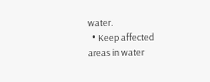water.
  • Keep affected areas in water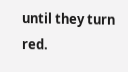until they turn red.